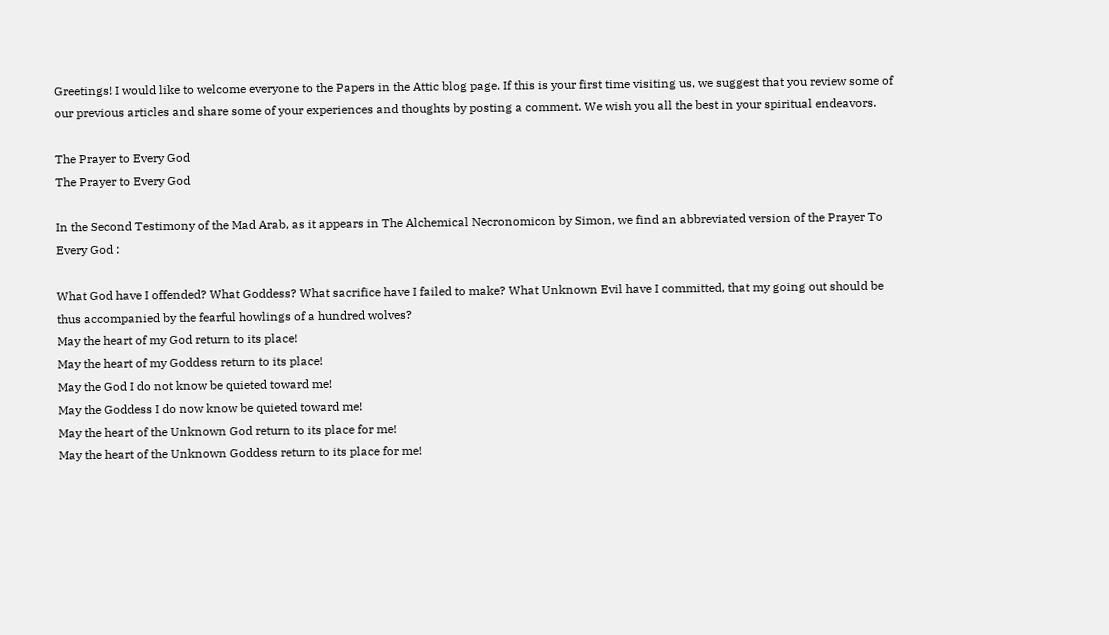Greetings! I would like to welcome everyone to the Papers in the Attic blog page. If this is your first time visiting us, we suggest that you review some of our previous articles and share some of your experiences and thoughts by posting a comment. We wish you all the best in your spiritual endeavors.

The Prayer to Every God
The Prayer to Every God

In the Second Testimony of the Mad Arab, as it appears in The Alchemical Necronomicon by Simon, we find an abbreviated version of the Prayer To Every God :

What God have I offended? What Goddess? What sacrifice have I failed to make? What Unknown Evil have I committed, that my going out should be thus accompanied by the fearful howlings of a hundred wolves?
May the heart of my God return to its place!
May the heart of my Goddess return to its place!
May the God I do not know be quieted toward me!
May the Goddess I do now know be quieted toward me!
May the heart of the Unknown God return to its place for me!
May the heart of the Unknown Goddess return to its place for me!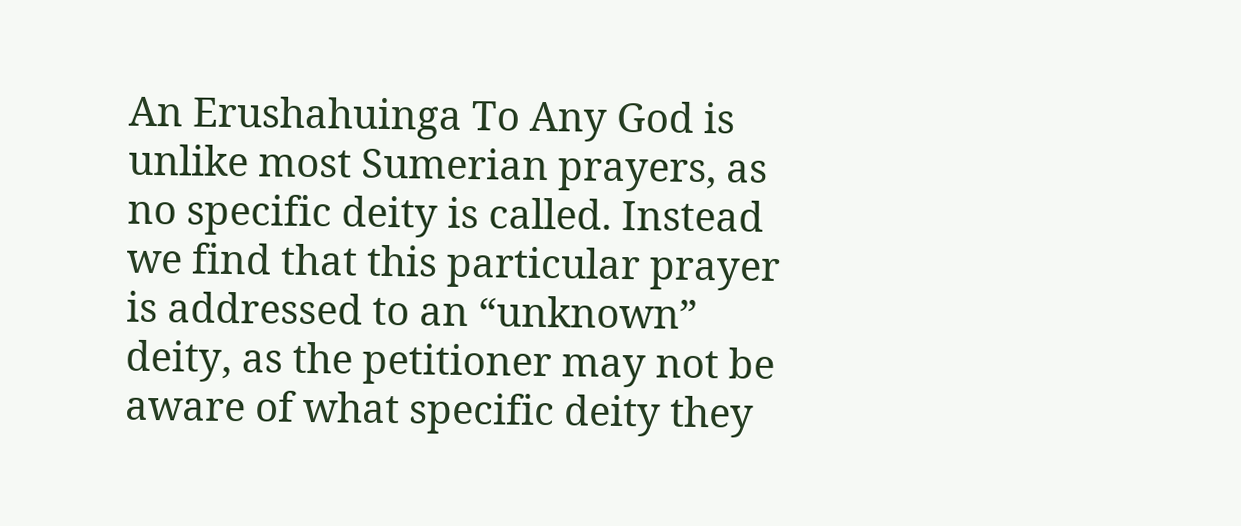An Erushahuinga To Any God is unlike most Sumerian prayers, as no specific deity is called. Instead we find that this particular prayer is addressed to an “unknown” deity, as the petitioner may not be aware of what specific deity they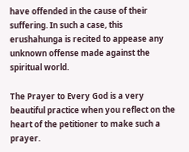have offended in the cause of their suffering. In such a case, this erushahunga is recited to appease any unknown offense made against the spiritual world.

The Prayer to Every God is a very beautiful practice when you reflect on the heart of the petitioner to make such a prayer.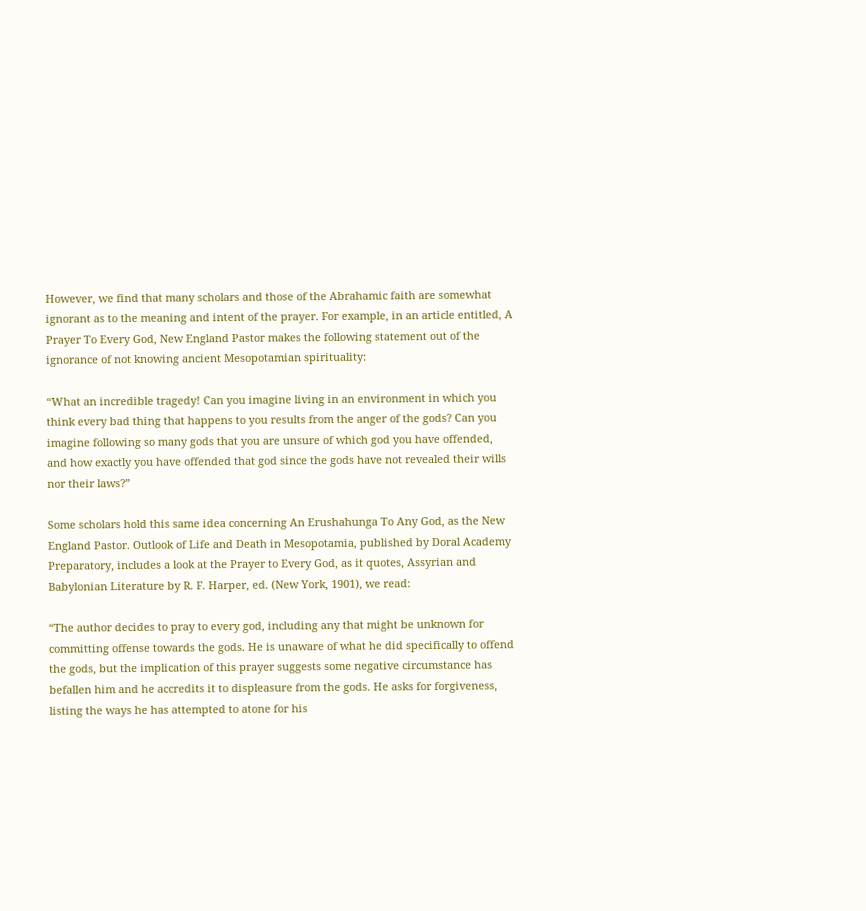However, we find that many scholars and those of the Abrahamic faith are somewhat ignorant as to the meaning and intent of the prayer. For example, in an article entitled, A Prayer To Every God, New England Pastor makes the following statement out of the ignorance of not knowing ancient Mesopotamian spirituality:

“What an incredible tragedy! Can you imagine living in an environment in which you think every bad thing that happens to you results from the anger of the gods? Can you imagine following so many gods that you are unsure of which god you have offended, and how exactly you have offended that god since the gods have not revealed their wills nor their laws?”

Some scholars hold this same idea concerning An Erushahunga To Any God, as the New England Pastor. Outlook of Life and Death in Mesopotamia, published by Doral Academy Preparatory, includes a look at the Prayer to Every God, as it quotes, Assyrian and Babylonian Literature by R. F. Harper, ed. (New York, 1901), we read:

“The author decides to pray to every god, including any that might be unknown for committing offense towards the gods. He is unaware of what he did specifically to offend the gods, but the implication of this prayer suggests some negative circumstance has befallen him and he accredits it to displeasure from the gods. He asks for forgiveness, listing the ways he has attempted to atone for his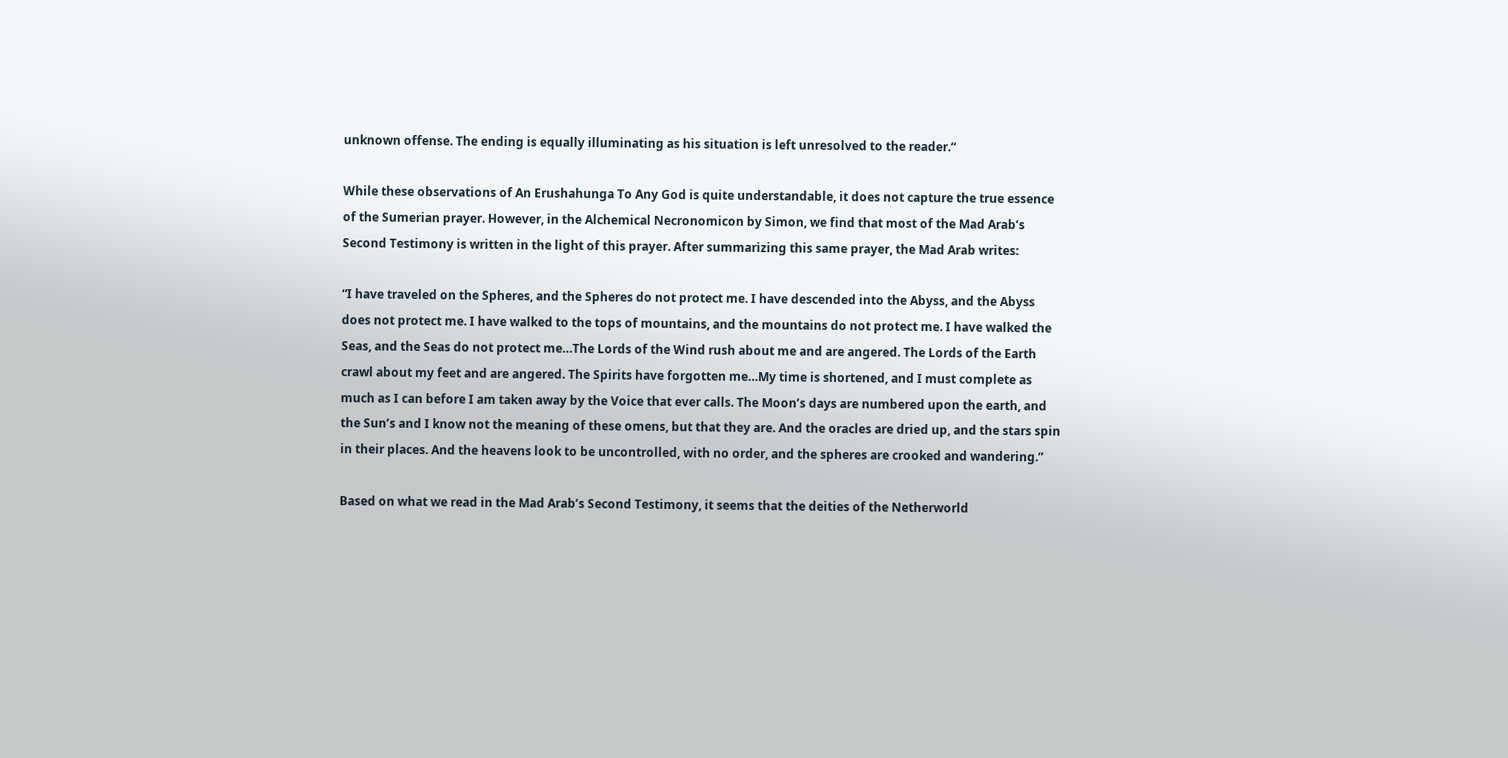unknown offense. The ending is equally illuminating as his situation is left unresolved to the reader.“

While these observations of An Erushahunga To Any God is quite understandable, it does not capture the true essence of the Sumerian prayer. However, in the Alchemical Necronomicon by Simon, we find that most of the Mad Arab’s Second Testimony is written in the light of this prayer. After summarizing this same prayer, the Mad Arab writes:

“I have traveled on the Spheres, and the Spheres do not protect me. I have descended into the Abyss, and the Abyss does not protect me. I have walked to the tops of mountains, and the mountains do not protect me. I have walked the Seas, and the Seas do not protect me…The Lords of the Wind rush about me and are angered. The Lords of the Earth crawl about my feet and are angered. The Spirits have forgotten me…My time is shortened, and I must complete as much as I can before I am taken away by the Voice that ever calls. The Moon’s days are numbered upon the earth, and the Sun’s and I know not the meaning of these omens, but that they are. And the oracles are dried up, and the stars spin in their places. And the heavens look to be uncontrolled, with no order, and the spheres are crooked and wandering.”

Based on what we read in the Mad Arab’s Second Testimony, it seems that the deities of the Netherworld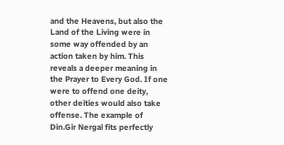and the Heavens, but also the Land of the Living were in some way offended by an action taken by him. This reveals a deeper meaning in the Prayer to Every God. If one were to offend one deity, other deities would also take offense. The example of Din.Gir Nergal fits perfectly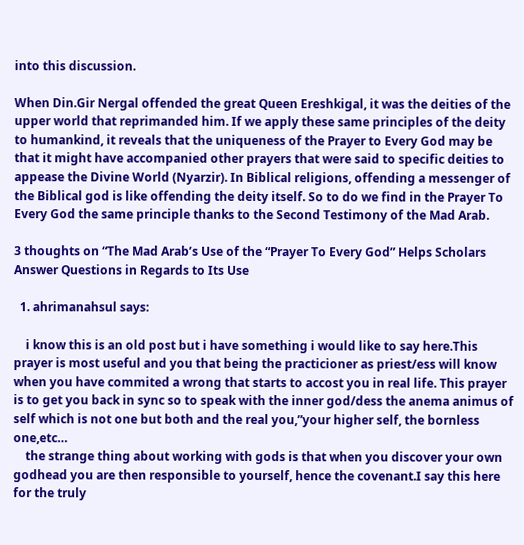into this discussion.

When Din.Gir Nergal offended the great Queen Ereshkigal, it was the deities of the upper world that reprimanded him. If we apply these same principles of the deity to humankind, it reveals that the uniqueness of the Prayer to Every God may be that it might have accompanied other prayers that were said to specific deities to appease the Divine World (Nyarzir). In Biblical religions, offending a messenger of the Biblical god is like offending the deity itself. So to do we find in the Prayer To Every God the same principle thanks to the Second Testimony of the Mad Arab.

3 thoughts on “The Mad Arab’s Use of the “Prayer To Every God” Helps Scholars Answer Questions in Regards to Its Use

  1. ahrimanahsul says:

    i know this is an old post but i have something i would like to say here.This prayer is most useful and you that being the practicioner as priest/ess will know when you have commited a wrong that starts to accost you in real life. This prayer is to get you back in sync so to speak with the inner god/dess the anema animus of self which is not one but both and the real you,”your higher self, the bornless one,etc…
    the strange thing about working with gods is that when you discover your own godhead you are then responsible to yourself, hence the covenant.I say this here for the truly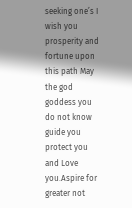seeking one’s I wish you prosperity and fortune upon this path May the god goddess you do not know guide you protect you and Love you.Aspire for greater not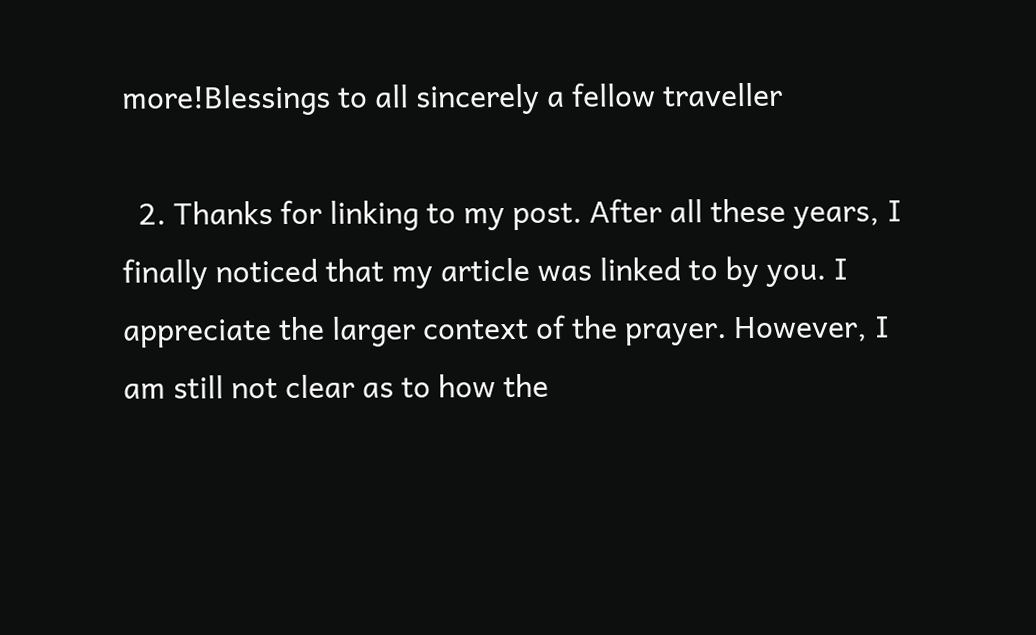more!Blessings to all sincerely a fellow traveller

  2. Thanks for linking to my post. After all these years, I finally noticed that my article was linked to by you. I appreciate the larger context of the prayer. However, I am still not clear as to how the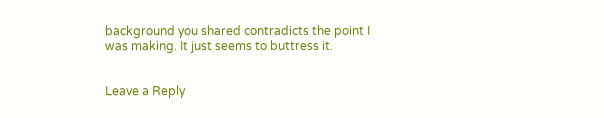background you shared contradicts the point I was making. It just seems to buttress it.


Leave a Reply